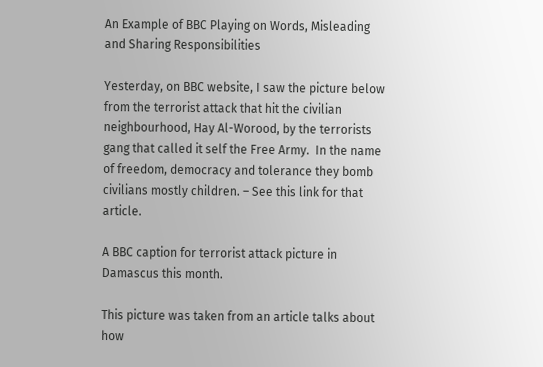An Example of BBC Playing on Words, Misleading and Sharing Responsibilities

Yesterday, on BBC website, I saw the picture below from the terrorist attack that hit the civilian neighbourhood, Hay Al-Worood, by the terrorists gang that called it self the Free Army.  In the name of freedom, democracy and tolerance they bomb civilians mostly children. – See this link for that article.

A BBC caption for terrorist attack picture in Damascus this month.

This picture was taken from an article talks about how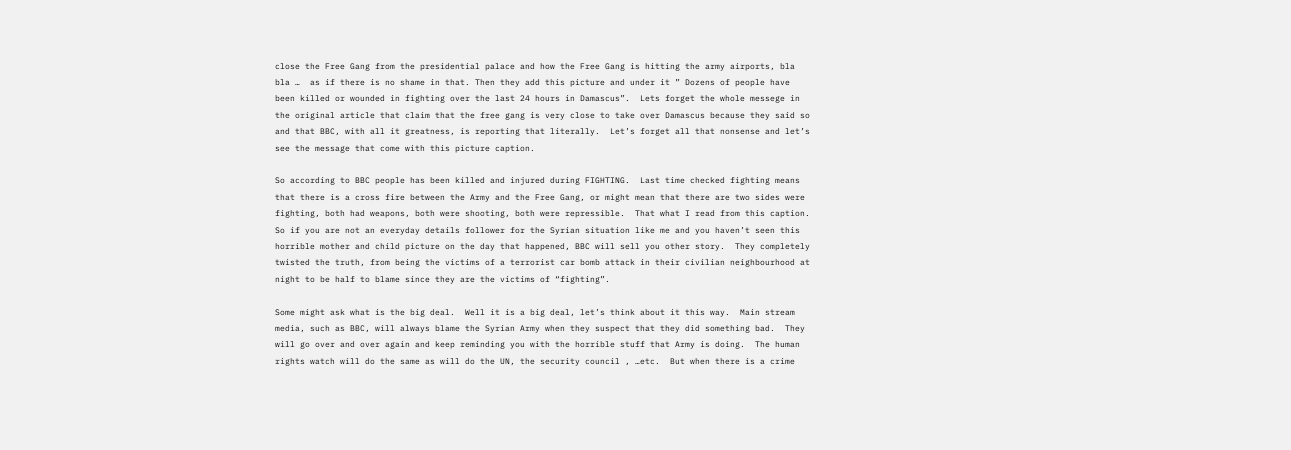close the Free Gang from the presidential palace and how the Free Gang is hitting the army airports, bla bla …  as if there is no shame in that. Then they add this picture and under it ” Dozens of people have been killed or wounded in fighting over the last 24 hours in Damascus”.  Lets forget the whole messege in the original article that claim that the free gang is very close to take over Damascus because they said so and that BBC, with all it greatness, is reporting that literally.  Let’s forget all that nonsense and let’s see the message that come with this picture caption.

So according to BBC people has been killed and injured during FIGHTING.  Last time checked fighting means that there is a cross fire between the Army and the Free Gang, or might mean that there are two sides were fighting, both had weapons, both were shooting, both were repressible.  That what I read from this caption.  So if you are not an everyday details follower for the Syrian situation like me and you haven’t seen this horrible mother and child picture on the day that happened, BBC will sell you other story.  They completely twisted the truth, from being the victims of a terrorist car bomb attack in their civilian neighbourhood at night to be half to blame since they are the victims of “fighting”.

Some might ask what is the big deal.  Well it is a big deal, let’s think about it this way.  Main stream media, such as BBC, will always blame the Syrian Army when they suspect that they did something bad.  They will go over and over again and keep reminding you with the horrible stuff that Army is doing.  The human rights watch will do the same as will do the UN, the security council , …etc.  But when there is a crime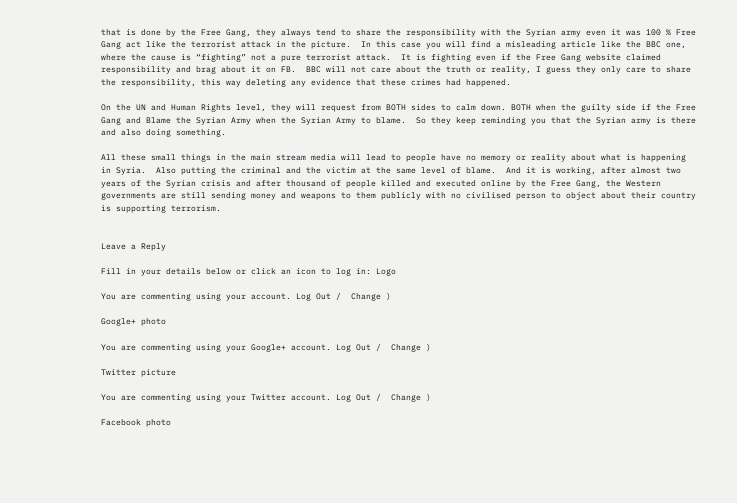that is done by the Free Gang, they always tend to share the responsibility with the Syrian army even it was 100 % Free Gang act like the terrorist attack in the picture.  In this case you will find a misleading article like the BBC one, where the cause is “fighting” not a pure terrorist attack.  It is fighting even if the Free Gang website claimed responsibility and brag about it on FB.  BBC will not care about the truth or reality, I guess they only care to share the responsibility, this way deleting any evidence that these crimes had happened.

On the UN and Human Rights level, they will request from BOTH sides to calm down. BOTH when the guilty side if the Free Gang and Blame the Syrian Army when the Syrian Army to blame.  So they keep reminding you that the Syrian army is there and also doing something.

All these small things in the main stream media will lead to people have no memory or reality about what is happening in Syria.  Also putting the criminal and the victim at the same level of blame.  And it is working, after almost two years of the Syrian crisis and after thousand of people killed and executed online by the Free Gang, the Western governments are still sending money and weapons to them publicly with no civilised person to object about their country is supporting terrorism.


Leave a Reply

Fill in your details below or click an icon to log in: Logo

You are commenting using your account. Log Out /  Change )

Google+ photo

You are commenting using your Google+ account. Log Out /  Change )

Twitter picture

You are commenting using your Twitter account. Log Out /  Change )

Facebook photo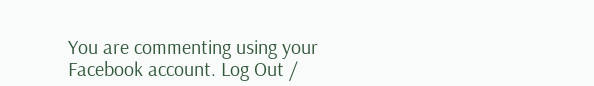You are commenting using your Facebook account. Log Out /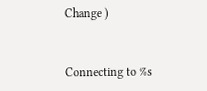Change )


Connecting to %s